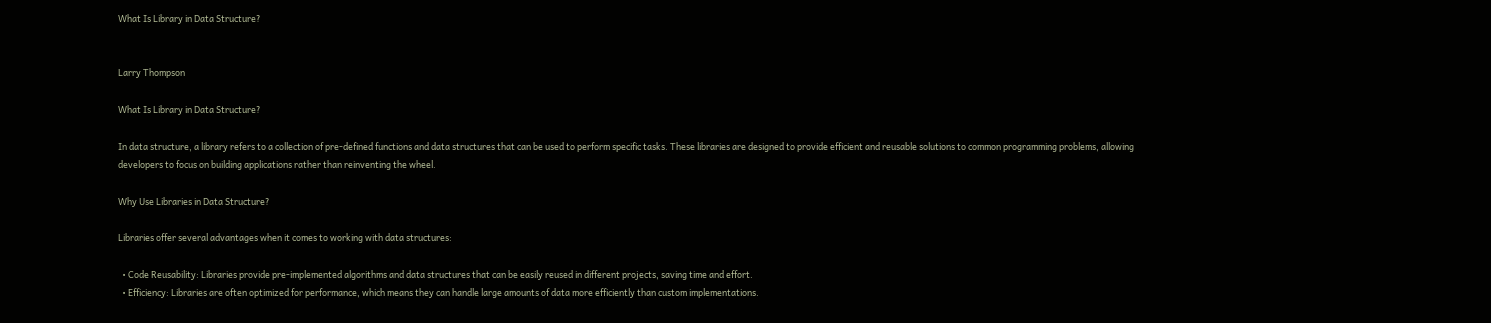What Is Library in Data Structure?


Larry Thompson

What Is Library in Data Structure?

In data structure, a library refers to a collection of pre-defined functions and data structures that can be used to perform specific tasks. These libraries are designed to provide efficient and reusable solutions to common programming problems, allowing developers to focus on building applications rather than reinventing the wheel.

Why Use Libraries in Data Structure?

Libraries offer several advantages when it comes to working with data structures:

  • Code Reusability: Libraries provide pre-implemented algorithms and data structures that can be easily reused in different projects, saving time and effort.
  • Efficiency: Libraries are often optimized for performance, which means they can handle large amounts of data more efficiently than custom implementations.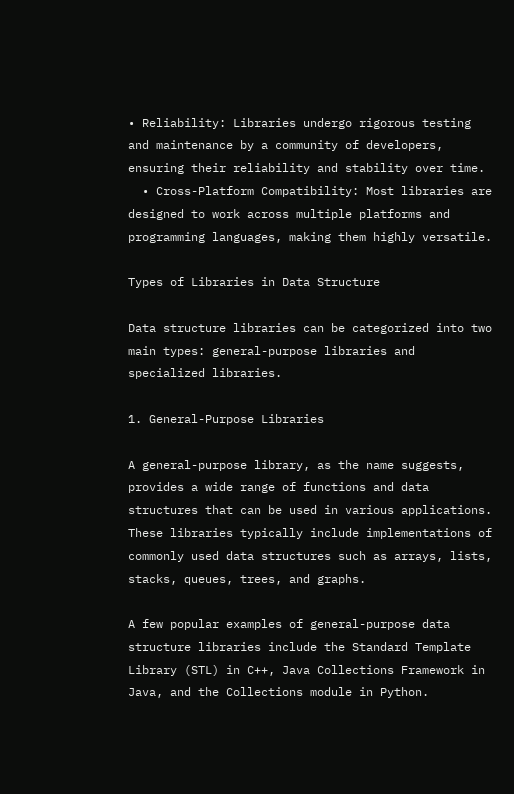• Reliability: Libraries undergo rigorous testing and maintenance by a community of developers, ensuring their reliability and stability over time.
  • Cross-Platform Compatibility: Most libraries are designed to work across multiple platforms and programming languages, making them highly versatile.

Types of Libraries in Data Structure

Data structure libraries can be categorized into two main types: general-purpose libraries and specialized libraries.

1. General-Purpose Libraries

A general-purpose library, as the name suggests, provides a wide range of functions and data structures that can be used in various applications. These libraries typically include implementations of commonly used data structures such as arrays, lists, stacks, queues, trees, and graphs.

A few popular examples of general-purpose data structure libraries include the Standard Template Library (STL) in C++, Java Collections Framework in Java, and the Collections module in Python.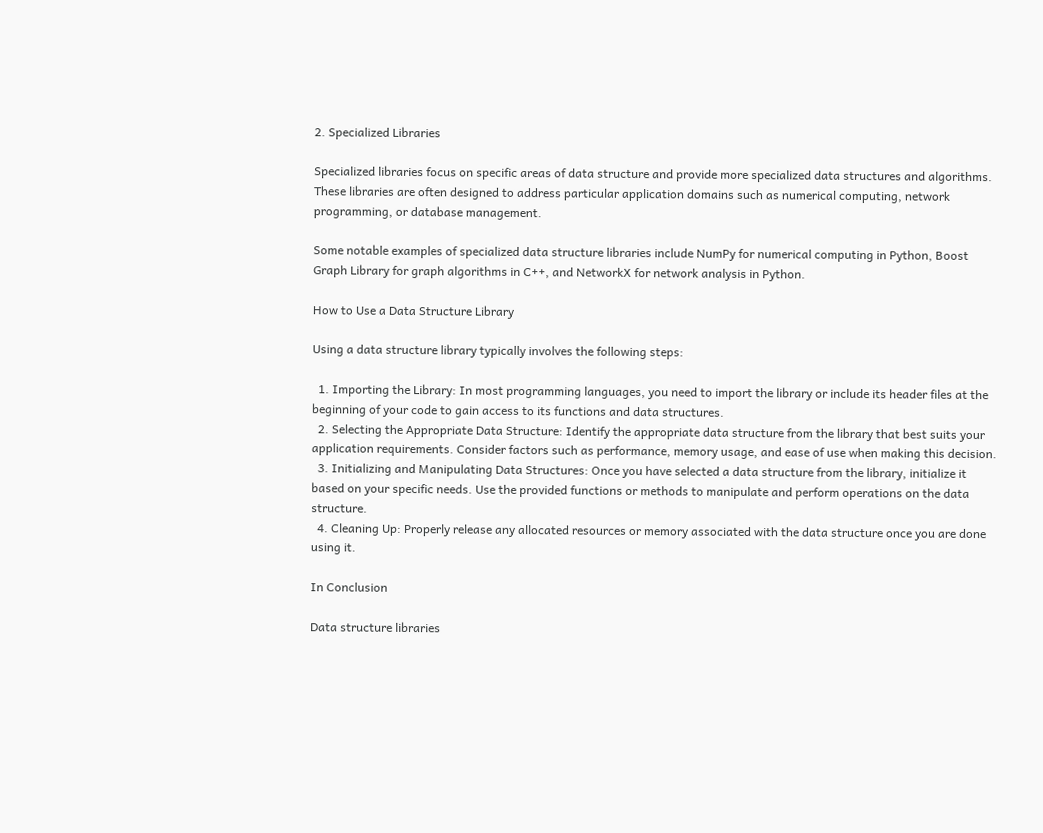2. Specialized Libraries

Specialized libraries focus on specific areas of data structure and provide more specialized data structures and algorithms. These libraries are often designed to address particular application domains such as numerical computing, network programming, or database management.

Some notable examples of specialized data structure libraries include NumPy for numerical computing in Python, Boost Graph Library for graph algorithms in C++, and NetworkX for network analysis in Python.

How to Use a Data Structure Library

Using a data structure library typically involves the following steps:

  1. Importing the Library: In most programming languages, you need to import the library or include its header files at the beginning of your code to gain access to its functions and data structures.
  2. Selecting the Appropriate Data Structure: Identify the appropriate data structure from the library that best suits your application requirements. Consider factors such as performance, memory usage, and ease of use when making this decision.
  3. Initializing and Manipulating Data Structures: Once you have selected a data structure from the library, initialize it based on your specific needs. Use the provided functions or methods to manipulate and perform operations on the data structure.
  4. Cleaning Up: Properly release any allocated resources or memory associated with the data structure once you are done using it.

In Conclusion

Data structure libraries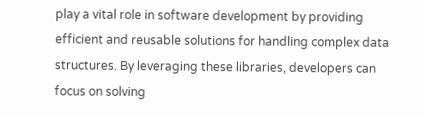play a vital role in software development by providing efficient and reusable solutions for handling complex data structures. By leveraging these libraries, developers can focus on solving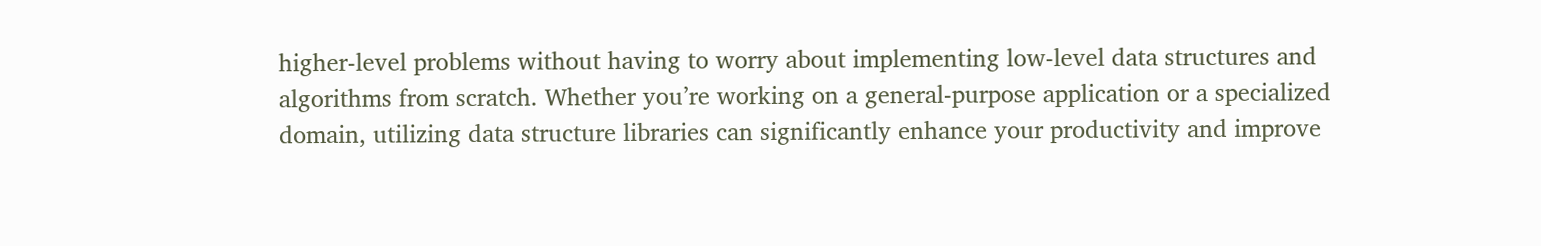higher-level problems without having to worry about implementing low-level data structures and algorithms from scratch. Whether you’re working on a general-purpose application or a specialized domain, utilizing data structure libraries can significantly enhance your productivity and improve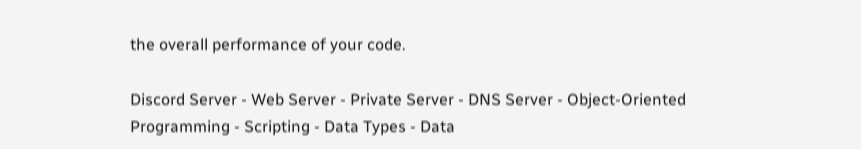the overall performance of your code.

Discord Server - Web Server - Private Server - DNS Server - Object-Oriented Programming - Scripting - Data Types - Data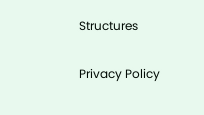Structures

Privacy Policy